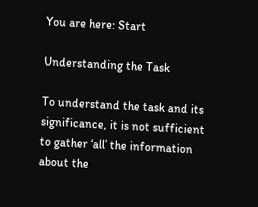You are here: Start

Understanding the Task

To understand the task and its significance, it is not sufficient to gather ‘all’ the information about the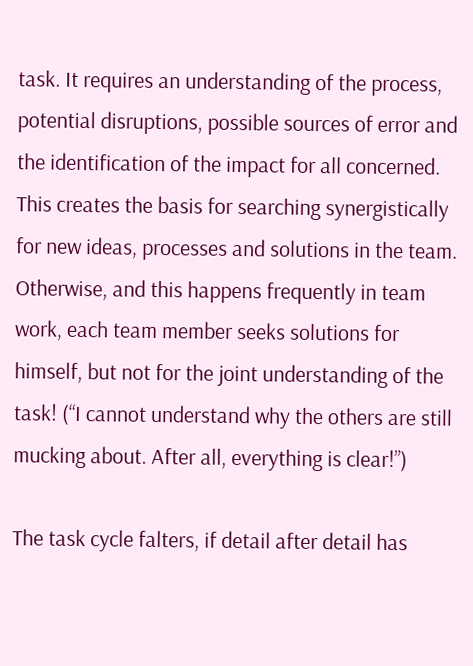task. It requires an understanding of the process, potential disruptions, possible sources of error and the identification of the impact for all concerned. This creates the basis for searching synergistically for new ideas, processes and solutions in the team. Otherwise, and this happens frequently in team work, each team member seeks solutions for himself, but not for the joint understanding of the task! (“I cannot understand why the others are still mucking about. After all, everything is clear!”)

The task cycle falters, if detail after detail has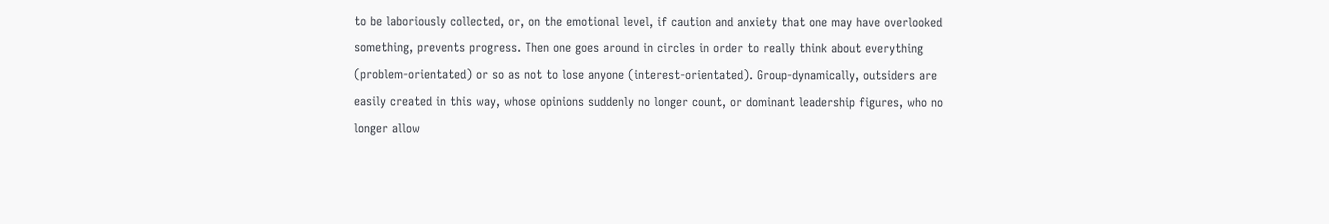to be laboriously collected, or, on the emotional level, if caution and anxiety that one may have overlooked something, prevents progress. Then one goes around in circles in order to really think about everything (problem-orientated) or so as not to lose anyone (interest-orientated). Group-dynamically, outsiders are easily created in this way, whose opinions suddenly no longer count, or dominant leadership figures, who no longer allow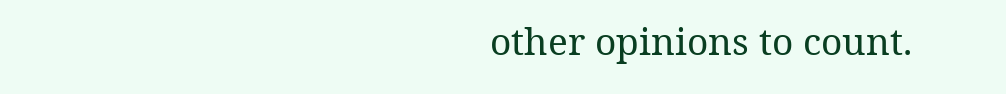other opinions to count.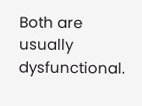Both are usually dysfunctional.